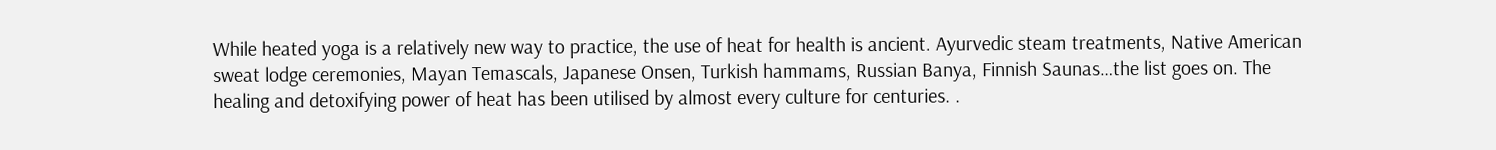While heated yoga is a relatively new way to practice, the use of heat for health is ancient. Ayurvedic steam treatments, Native American sweat lodge ceremonies, Mayan Temascals, Japanese Onsen, Turkish hammams, Russian Banya, Finnish Saunas…the list goes on. The healing and detoxifying power of heat has been utilised by almost every culture for centuries. .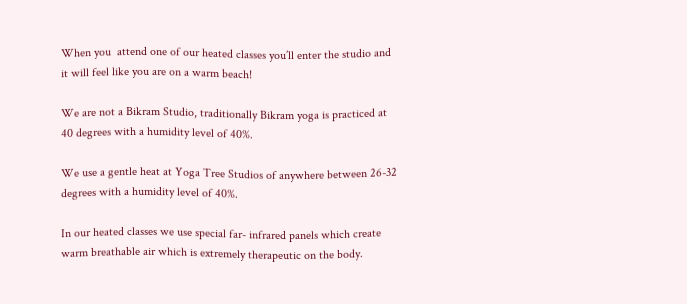When you  attend one of our heated classes you’ll enter the studio and it will feel like you are on a warm beach!

We are not a Bikram Studio, traditionally Bikram yoga is practiced at 40 degrees with a humidity level of 40%.

We use a gentle heat at Yoga Tree Studios of anywhere between 26-32 degrees with a humidity level of 40%.

In our heated classes we use special far- infrared panels which create warm breathable air which is extremely therapeutic on the body.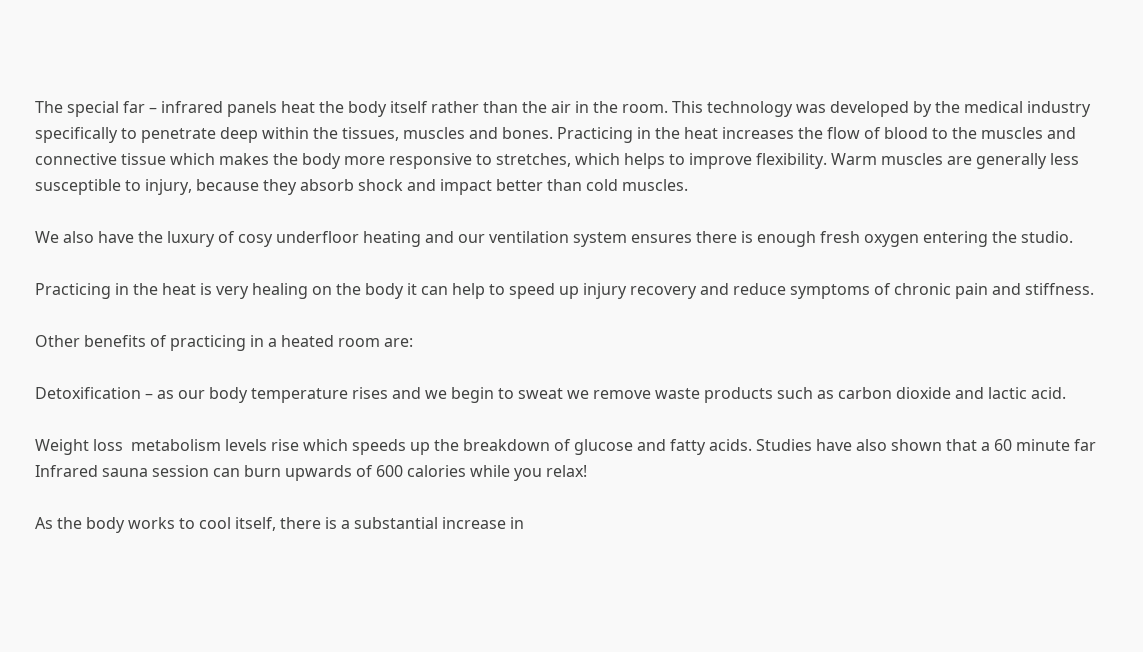The special far – infrared panels heat the body itself rather than the air in the room. This technology was developed by the medical industry specifically to penetrate deep within the tissues, muscles and bones. Practicing in the heat increases the flow of blood to the muscles and connective tissue which makes the body more responsive to stretches, which helps to improve flexibility. Warm muscles are generally less susceptible to injury, because they absorb shock and impact better than cold muscles.

We also have the luxury of cosy underfloor heating and our ventilation system ensures there is enough fresh oxygen entering the studio.

Practicing in the heat is very healing on the body it can help to speed up injury recovery and reduce symptoms of chronic pain and stiffness.

Other benefits of practicing in a heated room are:

Detoxification – as our body temperature rises and we begin to sweat we remove waste products such as carbon dioxide and lactic acid.

Weight loss  metabolism levels rise which speeds up the breakdown of glucose and fatty acids. Studies have also shown that a 60 minute far Infrared sauna session can burn upwards of 600 calories while you relax!

As the body works to cool itself, there is a substantial increase in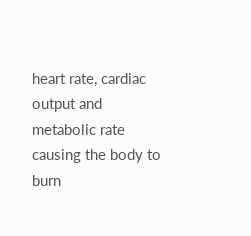heart rate, cardiac output and metabolic rate causing the body to burn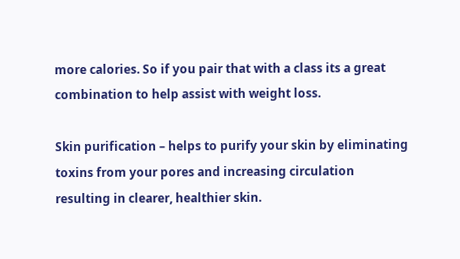more calories. So if you pair that with a class its a great combination to help assist with weight loss.

Skin purification – helps to purify your skin by eliminating toxins from your pores and increasing circulation resulting in clearer, healthier skin.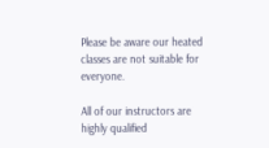Please be aware our heated classes are not suitable for everyone.

All of our instructors are highly qualified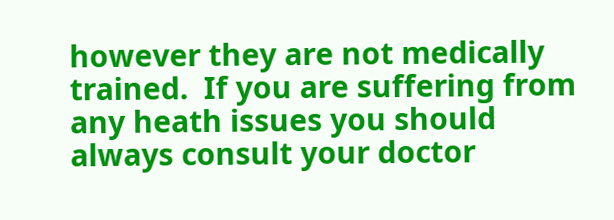however they are not medically trained.  If you are suffering from any heath issues you should always consult your doctor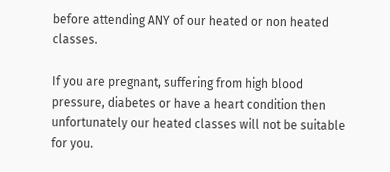before attending ANY of our heated or non heated classes.

If you are pregnant, suffering from high blood pressure, diabetes or have a heart condition then unfortunately our heated classes will not be suitable for you.